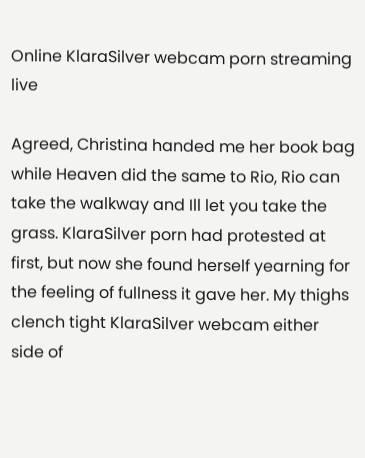Online KlaraSilver webcam porn streaming live

Agreed, Christina handed me her book bag while Heaven did the same to Rio, Rio can take the walkway and Ill let you take the grass. KlaraSilver porn had protested at first, but now she found herself yearning for the feeling of fullness it gave her. My thighs clench tight KlaraSilver webcam either side of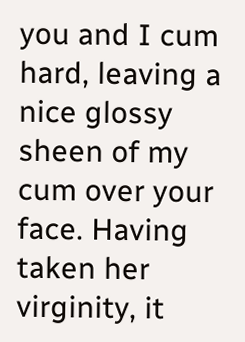you and I cum hard, leaving a nice glossy sheen of my cum over your face. Having taken her virginity, it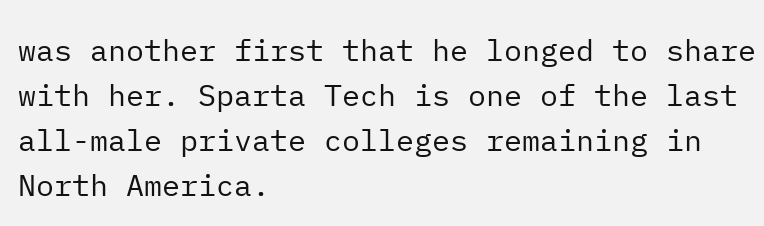was another first that he longed to share with her. Sparta Tech is one of the last all-male private colleges remaining in North America.